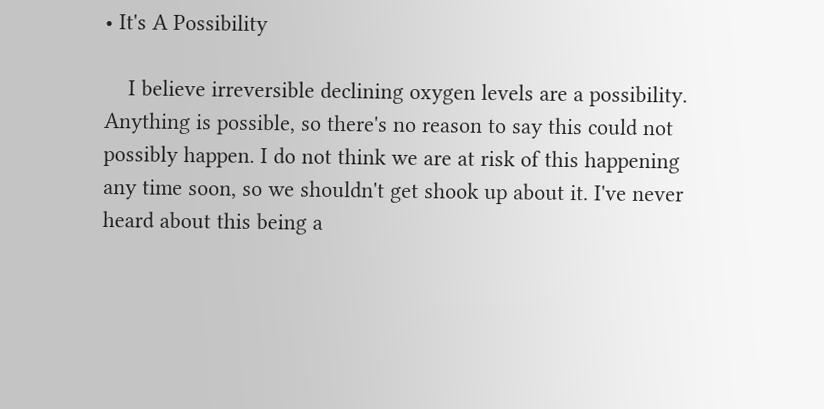• It's A Possibility

    I believe irreversible declining oxygen levels are a possibility. Anything is possible, so there's no reason to say this could not possibly happen. I do not think we are at risk of this happening any time soon, so we shouldn't get shook up about it. I've never heard about this being a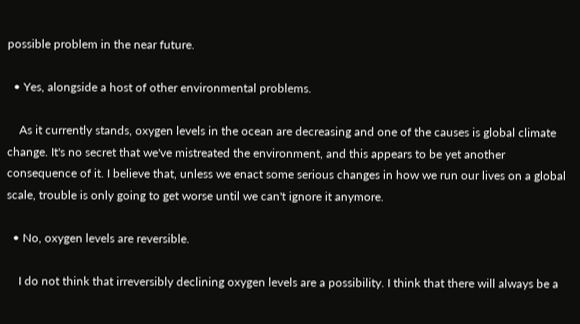possible problem in the near future.

  • Yes, alongside a host of other environmental problems.

    As it currently stands, oxygen levels in the ocean are decreasing and one of the causes is global climate change. It's no secret that we've mistreated the environment, and this appears to be yet another consequence of it. I believe that, unless we enact some serious changes in how we run our lives on a global scale, trouble is only going to get worse until we can't ignore it anymore.

  • No, oxygen levels are reversible.

    I do not think that irreversibly declining oxygen levels are a possibility. I think that there will always be a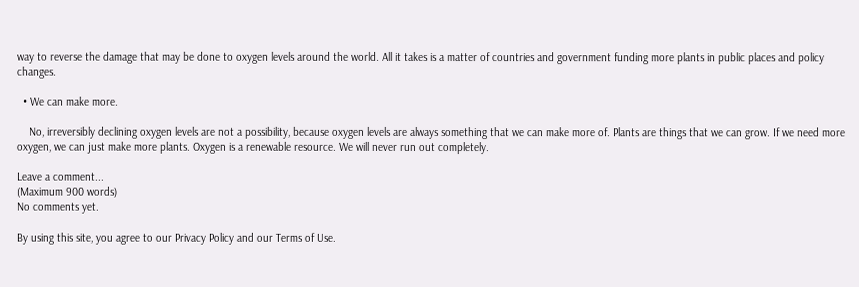way to reverse the damage that may be done to oxygen levels around the world. All it takes is a matter of countries and government funding more plants in public places and policy changes.

  • We can make more.

    No, irreversibly declining oxygen levels are not a possibility, because oxygen levels are always something that we can make more of. Plants are things that we can grow. If we need more oxygen, we can just make more plants. Oxygen is a renewable resource. We will never run out completely.

Leave a comment...
(Maximum 900 words)
No comments yet.

By using this site, you agree to our Privacy Policy and our Terms of Use.